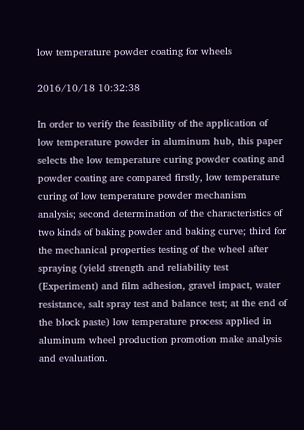low temperature powder coating for wheels

2016/10/18 10:32:38

In order to verify the feasibility of the application of low temperature powder in aluminum hub, this paper selects the low temperature curing powder coating and powder coating are compared firstly, low temperature curing of low temperature powder mechanism analysis; second determination of the characteristics of two kinds of baking powder and baking curve; third for the mechanical properties testing of the wheel after spraying (yield strength and reliability test (Experiment) and film adhesion, gravel impact, water resistance, salt spray test and balance test; at the end of the block paste) low temperature process applied in aluminum wheel production promotion make analysis and evaluation.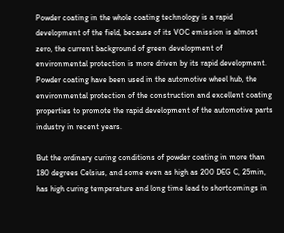Powder coating in the whole coating technology is a rapid development of the field, because of its VOC emission is almost zero, the current background of green development of environmental protection is more driven by its rapid development. Powder coating have been used in the automotive wheel hub, the environmental protection of the construction and excellent coating properties to promote the rapid development of the automotive parts industry in recent years.

But the ordinary curing conditions of powder coating in more than 180 degrees Celsius, and some even as high as 200 DEG C, 25min, has high curing temperature and long time lead to shortcomings in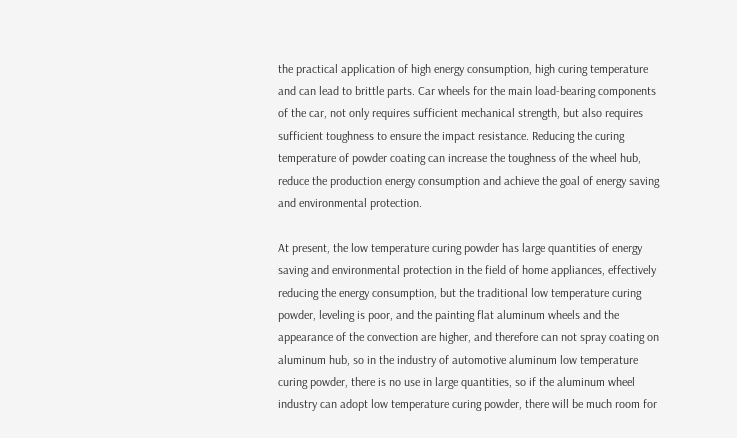the practical application of high energy consumption, high curing temperature and can lead to brittle parts. Car wheels for the main load-bearing components of the car, not only requires sufficient mechanical strength, but also requires sufficient toughness to ensure the impact resistance. Reducing the curing temperature of powder coating can increase the toughness of the wheel hub, reduce the production energy consumption and achieve the goal of energy saving and environmental protection.

At present, the low temperature curing powder has large quantities of energy saving and environmental protection in the field of home appliances, effectively reducing the energy consumption, but the traditional low temperature curing powder, leveling is poor, and the painting flat aluminum wheels and the appearance of the convection are higher, and therefore can not spray coating on aluminum hub, so in the industry of automotive aluminum low temperature curing powder, there is no use in large quantities, so if the aluminum wheel industry can adopt low temperature curing powder, there will be much room for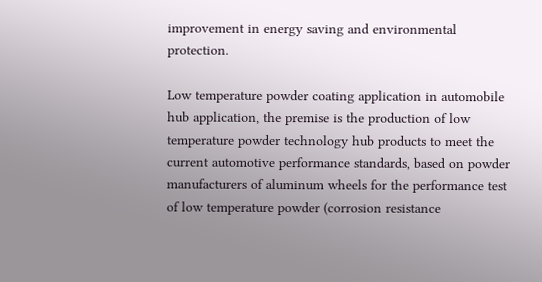improvement in energy saving and environmental protection.

Low temperature powder coating application in automobile hub application, the premise is the production of low temperature powder technology hub products to meet the current automotive performance standards, based on powder manufacturers of aluminum wheels for the performance test of low temperature powder (corrosion resistance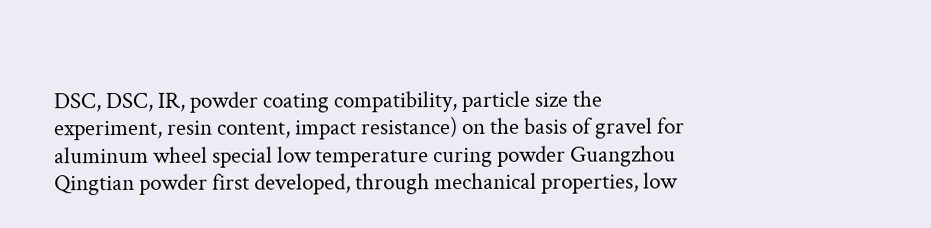DSC, DSC, IR, powder coating compatibility, particle size the experiment, resin content, impact resistance) on the basis of gravel for aluminum wheel special low temperature curing powder Guangzhou Qingtian powder first developed, through mechanical properties, low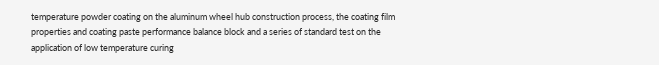temperature powder coating on the aluminum wheel hub construction process, the coating film properties and coating paste performance balance block and a series of standard test on the application of low temperature curing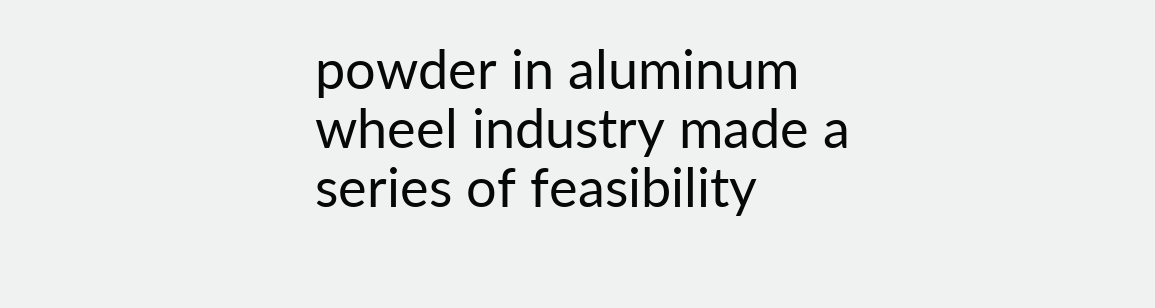powder in aluminum wheel industry made a series of feasibility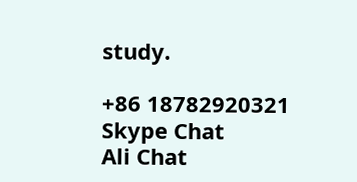study.

+86 18782920321
Skype Chat
Ali Chat